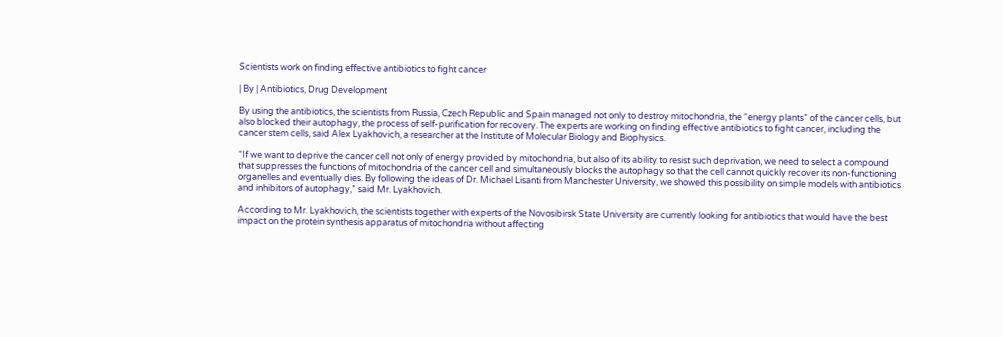Scientists work on finding effective antibiotics to fight cancer

| By | Antibiotics, Drug Development

By using the antibiotics, the scientists from Russia, Czech Republic and Spain managed not only to destroy mitochondria, the “energy plants” of the cancer cells, but also blocked their autophagy, the process of self-purification for recovery. The experts are working on finding effective antibiotics to fight cancer, including the cancer stem cells, said Alex Lyakhovich, a researcher at the Institute of Molecular Biology and Biophysics.

“If we want to deprive the cancer cell not only of energy provided by mitochondria, but also of its ability to resist such deprivation, we need to select a compound that suppresses the functions of mitochondria of the cancer cell and simultaneously blocks the autophagy so that the cell cannot quickly recover its non-functioning organelles and eventually dies. By following the ideas of Dr. Michael Lisanti from Manchester University, we showed this possibility on simple models with antibiotics and inhibitors of autophagy,” said Mr. Lyakhovich.

According to Mr. Lyakhovich, the scientists together with experts of the Novosibirsk State University are currently looking for antibiotics that would have the best impact on the protein synthesis apparatus of mitochondria without affecting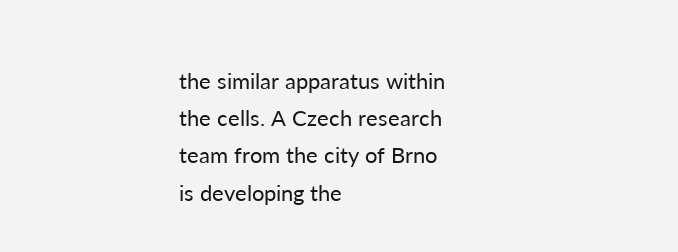the similar apparatus within the cells. A Czech research team from the city of Brno is developing the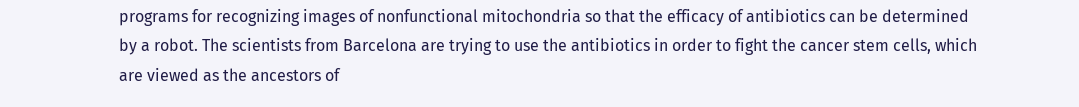programs for recognizing images of nonfunctional mitochondria so that the efficacy of antibiotics can be determined by a robot. The scientists from Barcelona are trying to use the antibiotics in order to fight the cancer stem cells, which are viewed as the ancestors of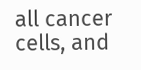all cancer cells, and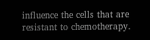influence the cells that are resistant to chemotherapy.